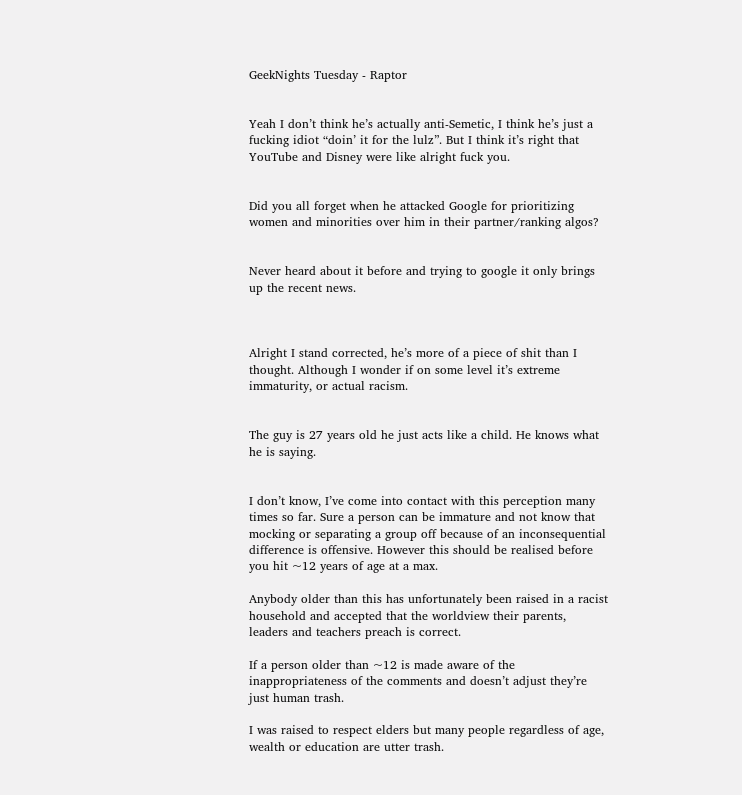GeekNights Tuesday - Raptor


Yeah I don’t think he’s actually anti-Semetic, I think he’s just a fucking idiot “doin’ it for the lulz”. But I think it’s right that YouTube and Disney were like alright fuck you.


Did you all forget when he attacked Google for prioritizing women and minorities over him in their partner/ranking algos?


Never heard about it before and trying to google it only brings up the recent news.



Alright I stand corrected, he’s more of a piece of shit than I thought. Although I wonder if on some level it’s extreme immaturity, or actual racism.


The guy is 27 years old he just acts like a child. He knows what he is saying.


I don’t know, I’ve come into contact with this perception many times so far. Sure a person can be immature and not know that mocking or separating a group off because of an inconsequential difference is offensive. However this should be realised before you hit ~12 years of age at a max.

Anybody older than this has unfortunately been raised in a racist household and accepted that the worldview their parents, leaders and teachers preach is correct.

If a person older than ~12 is made aware of the inappropriateness of the comments and doesn’t adjust they’re just human trash.

I was raised to respect elders but many people regardless of age, wealth or education are utter trash.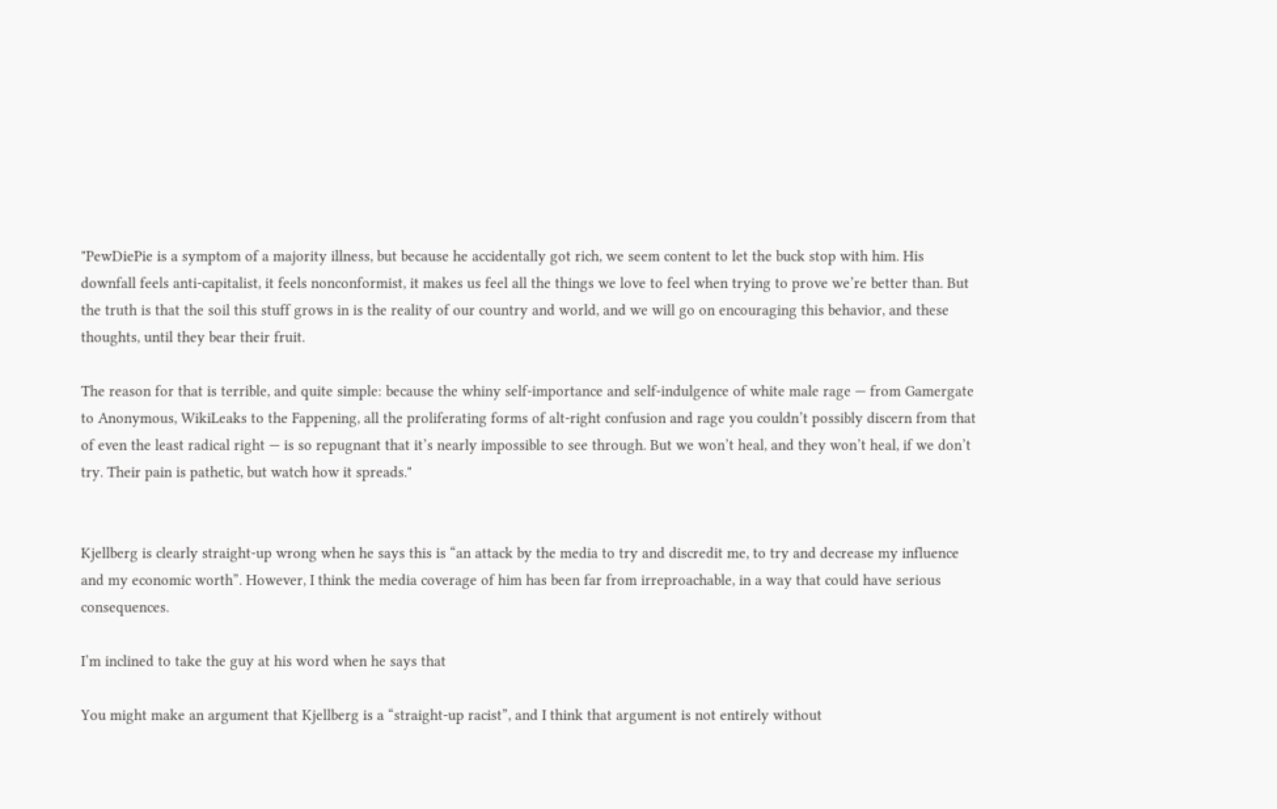"PewDiePie is a symptom of a majority illness, but because he accidentally got rich, we seem content to let the buck stop with him. His downfall feels anti-capitalist, it feels nonconformist, it makes us feel all the things we love to feel when trying to prove we’re better than. But the truth is that the soil this stuff grows in is the reality of our country and world, and we will go on encouraging this behavior, and these thoughts, until they bear their fruit.

The reason for that is terrible, and quite simple: because the whiny self-importance and self-indulgence of white male rage — from Gamergate to Anonymous, WikiLeaks to the Fappening, all the proliferating forms of alt-right confusion and rage you couldn’t possibly discern from that of even the least radical right — is so repugnant that it’s nearly impossible to see through. But we won’t heal, and they won’t heal, if we don’t try. Their pain is pathetic, but watch how it spreads."


Kjellberg is clearly straight-up wrong when he says this is “an attack by the media to try and discredit me, to try and decrease my influence and my economic worth”. However, I think the media coverage of him has been far from irreproachable, in a way that could have serious consequences.

I’m inclined to take the guy at his word when he says that

You might make an argument that Kjellberg is a “straight-up racist”, and I think that argument is not entirely without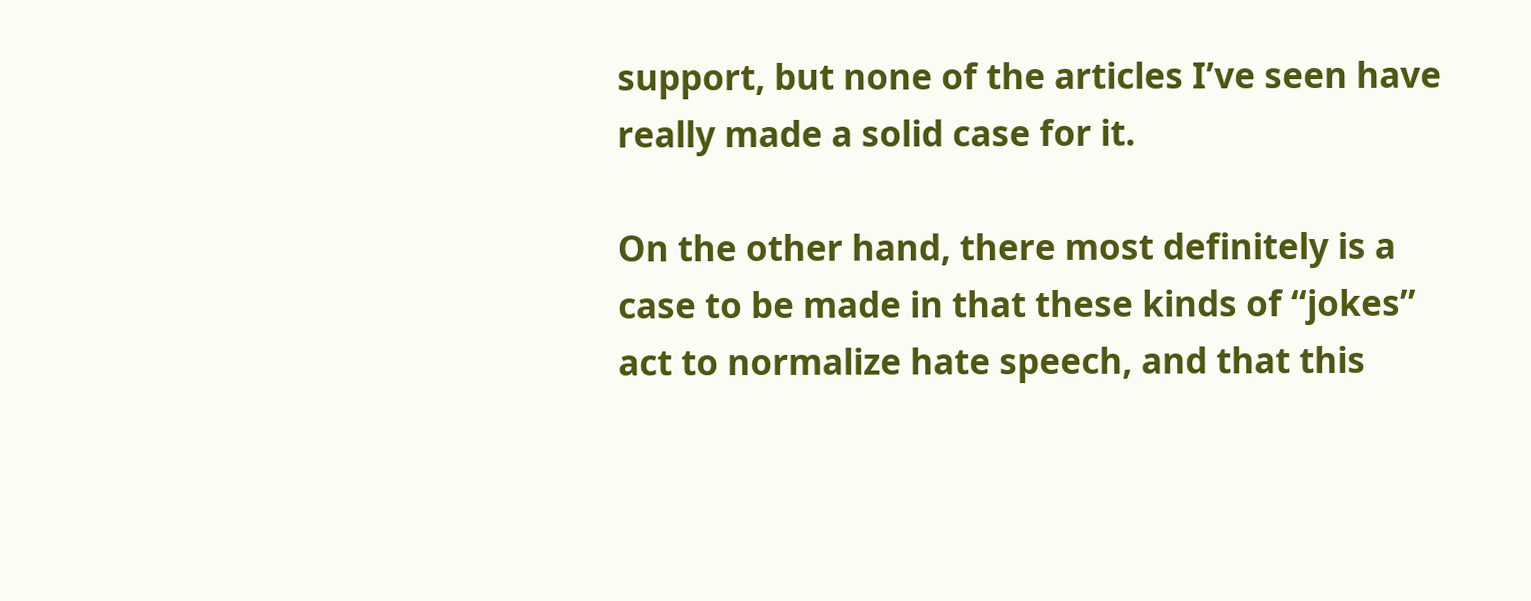support, but none of the articles I’ve seen have really made a solid case for it.

On the other hand, there most definitely is a case to be made in that these kinds of “jokes” act to normalize hate speech, and that this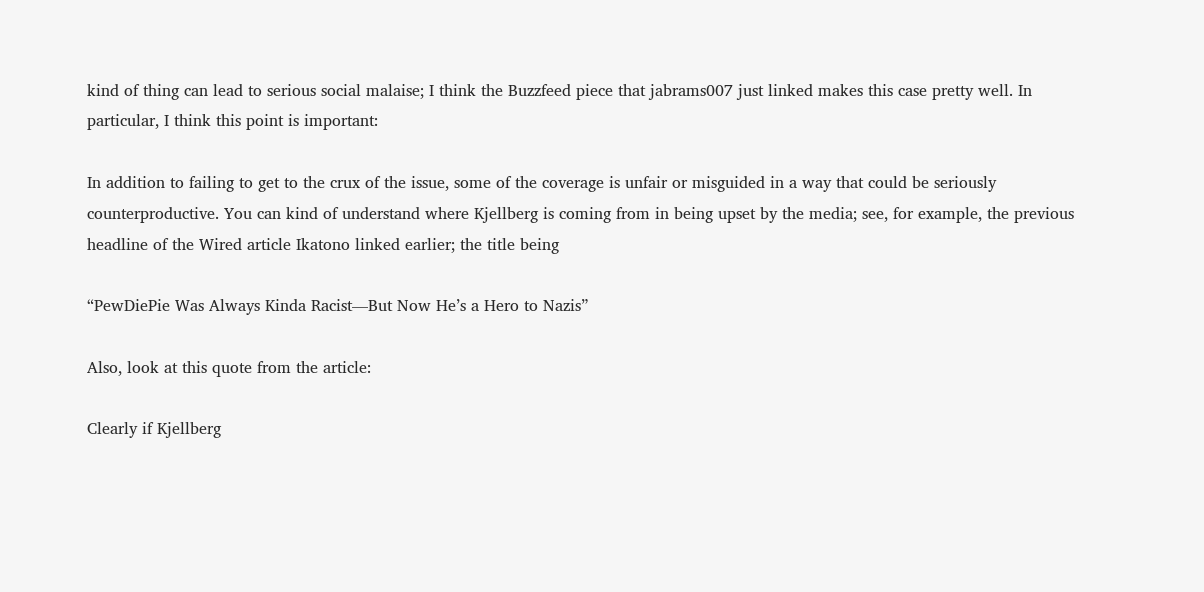kind of thing can lead to serious social malaise; I think the Buzzfeed piece that jabrams007 just linked makes this case pretty well. In particular, I think this point is important:

In addition to failing to get to the crux of the issue, some of the coverage is unfair or misguided in a way that could be seriously counterproductive. You can kind of understand where Kjellberg is coming from in being upset by the media; see, for example, the previous headline of the Wired article Ikatono linked earlier; the title being

“PewDiePie Was Always Kinda Racist—But Now He’s a Hero to Nazis”

Also, look at this quote from the article:

Clearly if Kjellberg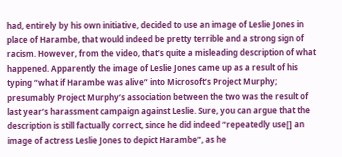had, entirely by his own initiative, decided to use an image of Leslie Jones in place of Harambe, that would indeed be pretty terrible and a strong sign of racism. However, from the video, that’s quite a misleading description of what happened. Apparently the image of Leslie Jones came up as a result of his typing “what if Harambe was alive” into Microsoft’s Project Murphy; presumably Project Murphy’s association between the two was the result of last year’s harassment campaign against Leslie. Sure, you can argue that the description is still factually correct, since he did indeed “repeatedly use[] an image of actress Leslie Jones to depict Harambe”, as he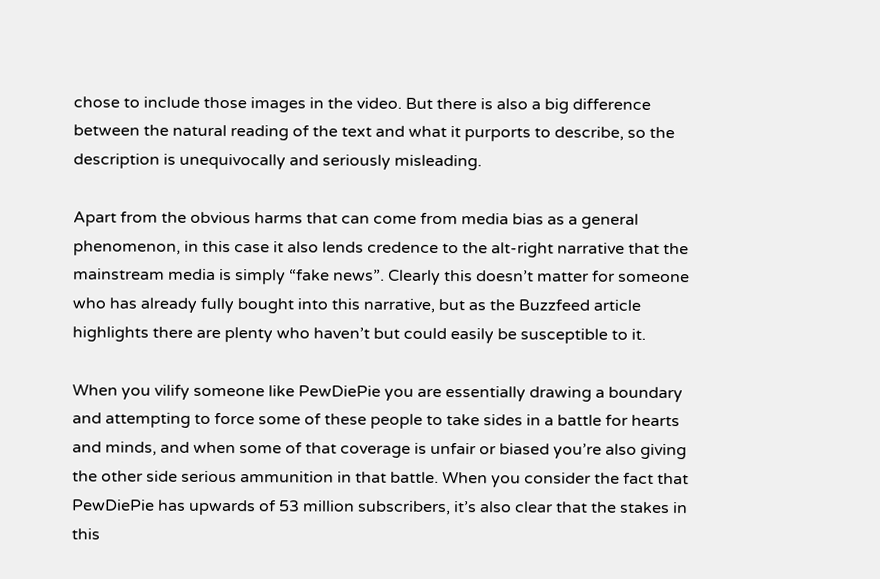chose to include those images in the video. But there is also a big difference between the natural reading of the text and what it purports to describe, so the description is unequivocally and seriously misleading.

Apart from the obvious harms that can come from media bias as a general phenomenon, in this case it also lends credence to the alt-right narrative that the mainstream media is simply “fake news”. Clearly this doesn’t matter for someone who has already fully bought into this narrative, but as the Buzzfeed article highlights there are plenty who haven’t but could easily be susceptible to it.

When you vilify someone like PewDiePie you are essentially drawing a boundary and attempting to force some of these people to take sides in a battle for hearts and minds, and when some of that coverage is unfair or biased you’re also giving the other side serious ammunition in that battle. When you consider the fact that PewDiePie has upwards of 53 million subscribers, it’s also clear that the stakes in this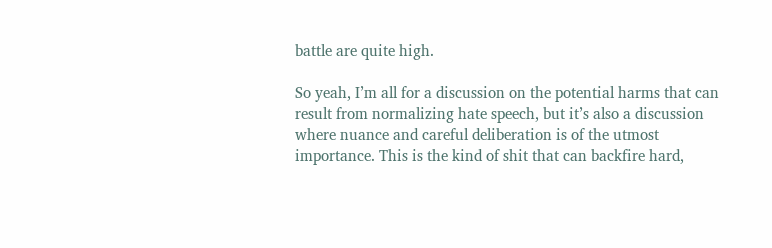battle are quite high.

So yeah, I’m all for a discussion on the potential harms that can result from normalizing hate speech, but it’s also a discussion where nuance and careful deliberation is of the utmost importance. This is the kind of shit that can backfire hard,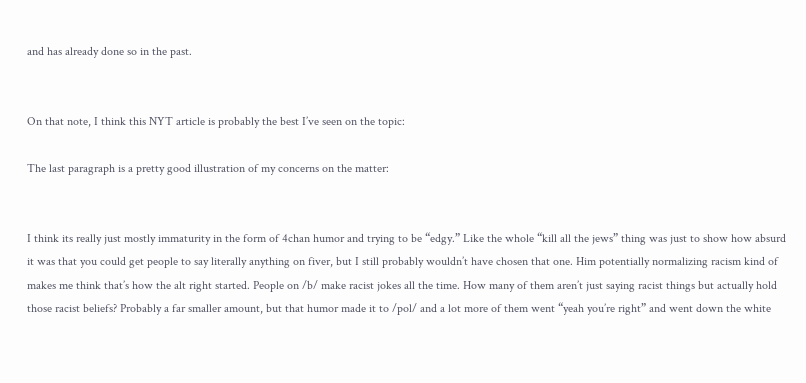and has already done so in the past.


On that note, I think this NYT article is probably the best I’ve seen on the topic:

The last paragraph is a pretty good illustration of my concerns on the matter:


I think its really just mostly immaturity in the form of 4chan humor and trying to be “edgy.” Like the whole “kill all the jews” thing was just to show how absurd it was that you could get people to say literally anything on fiver, but I still probably wouldn’t have chosen that one. Him potentially normalizing racism kind of makes me think that’s how the alt right started. People on /b/ make racist jokes all the time. How many of them aren’t just saying racist things but actually hold those racist beliefs? Probably a far smaller amount, but that humor made it to /pol/ and a lot more of them went “yeah you’re right” and went down the white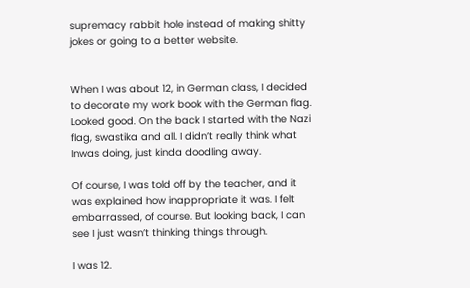supremacy rabbit hole instead of making shitty jokes or going to a better website.


When I was about 12, in German class, I decided to decorate my work book with the German flag. Looked good. On the back I started with the Nazi flag, swastika and all. I didn’t really think what Inwas doing, just kinda doodling away.

Of course, I was told off by the teacher, and it was explained how inappropriate it was. I felt embarrassed, of course. But looking back, I can see I just wasn’t thinking things through.

I was 12.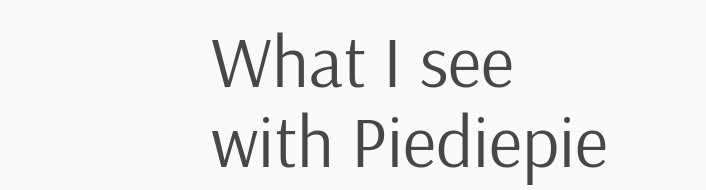What I see with Piediepie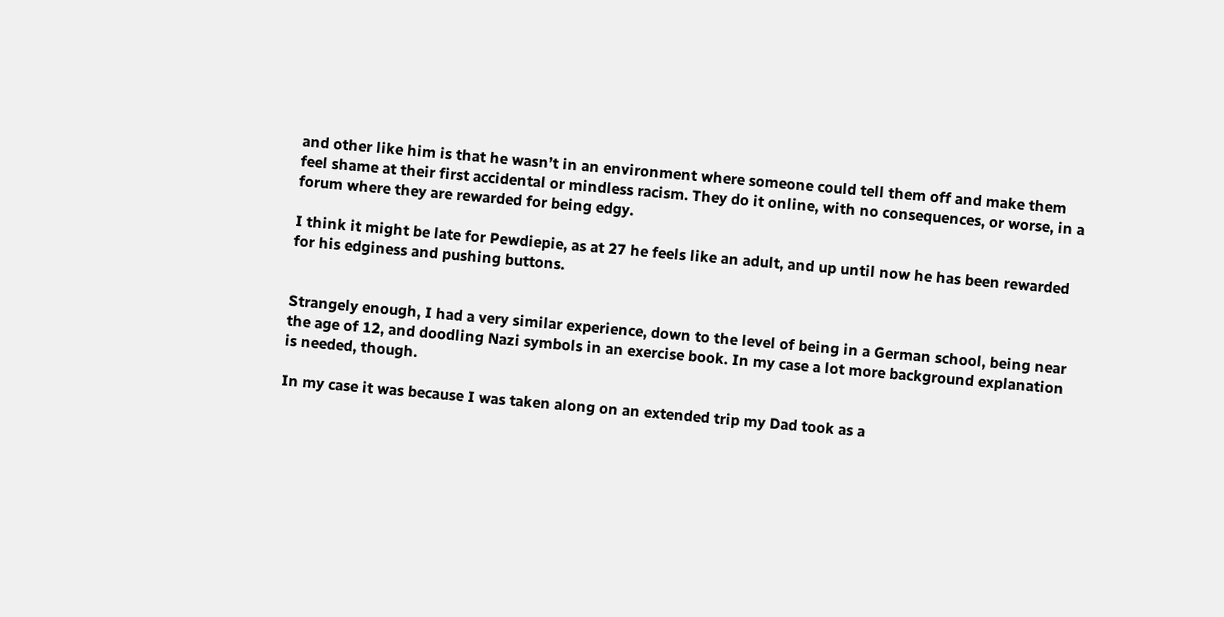and other like him is that he wasn’t in an environment where someone could tell them off and make them feel shame at their first accidental or mindless racism. They do it online, with no consequences, or worse, in a forum where they are rewarded for being edgy.

I think it might be late for Pewdiepie, as at 27 he feels like an adult, and up until now he has been rewarded for his edginess and pushing buttons.


Strangely enough, I had a very similar experience, down to the level of being in a German school, being near the age of 12, and doodling Nazi symbols in an exercise book. In my case a lot more background explanation is needed, though.

In my case it was because I was taken along on an extended trip my Dad took as a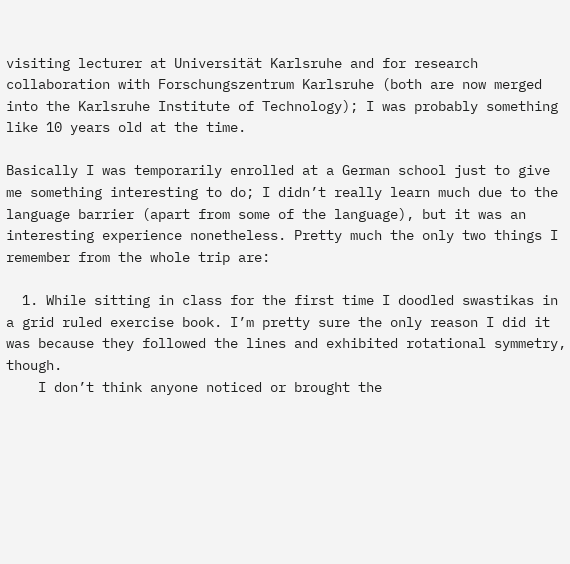visiting lecturer at Universität Karlsruhe and for research collaboration with Forschungszentrum Karlsruhe (both are now merged into the Karlsruhe Institute of Technology); I was probably something like 10 years old at the time.

Basically I was temporarily enrolled at a German school just to give me something interesting to do; I didn’t really learn much due to the language barrier (apart from some of the language), but it was an interesting experience nonetheless. Pretty much the only two things I remember from the whole trip are:

  1. While sitting in class for the first time I doodled swastikas in a grid ruled exercise book. I’m pretty sure the only reason I did it was because they followed the lines and exhibited rotational symmetry, though.
    I don’t think anyone noticed or brought the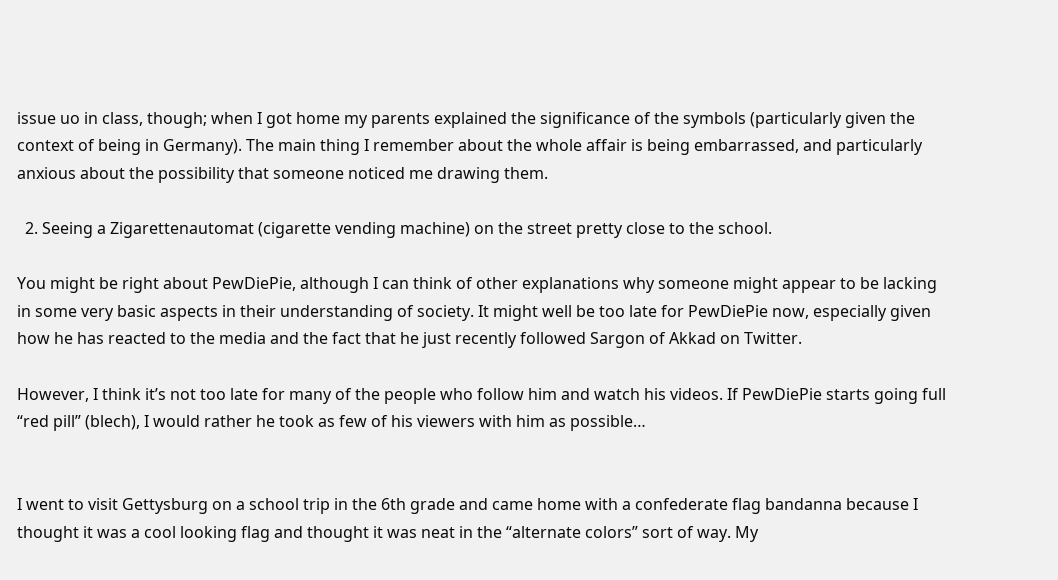issue uo in class, though; when I got home my parents explained the significance of the symbols (particularly given the context of being in Germany). The main thing I remember about the whole affair is being embarrassed, and particularly anxious about the possibility that someone noticed me drawing them.

  2. Seeing a Zigarettenautomat (cigarette vending machine) on the street pretty close to the school.

You might be right about PewDiePie, although I can think of other explanations why someone might appear to be lacking in some very basic aspects in their understanding of society. It might well be too late for PewDiePie now, especially given how he has reacted to the media and the fact that he just recently followed Sargon of Akkad on Twitter.

However, I think it’s not too late for many of the people who follow him and watch his videos. If PewDiePie starts going full “red pill” (blech), I would rather he took as few of his viewers with him as possible…


I went to visit Gettysburg on a school trip in the 6th grade and came home with a confederate flag bandanna because I thought it was a cool looking flag and thought it was neat in the “alternate colors” sort of way. My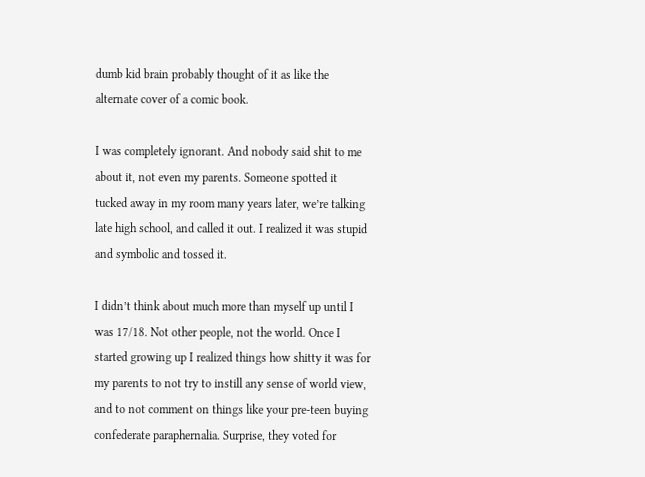dumb kid brain probably thought of it as like the alternate cover of a comic book.

I was completely ignorant. And nobody said shit to me about it, not even my parents. Someone spotted it tucked away in my room many years later, we’re talking late high school, and called it out. I realized it was stupid and symbolic and tossed it.

I didn’t think about much more than myself up until I was 17/18. Not other people, not the world. Once I started growing up I realized things how shitty it was for my parents to not try to instill any sense of world view, and to not comment on things like your pre-teen buying confederate paraphernalia. Surprise, they voted for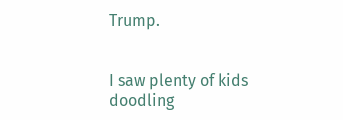Trump.


I saw plenty of kids doodling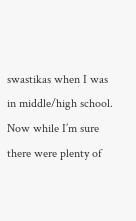swastikas when I was in middle/high school. Now while I’m sure there were plenty of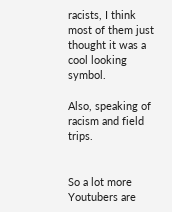racists, I think most of them just thought it was a cool looking symbol.

Also, speaking of racism and field trips.


So a lot more Youtubers are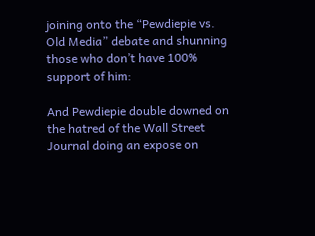joining onto the “Pewdiepie vs. Old Media” debate and shunning those who don’t have 100% support of him:

And Pewdiepie double downed on the hatred of the Wall Street Journal doing an expose on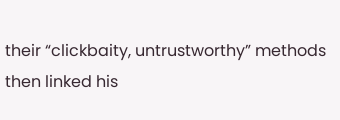their “clickbaity, untrustworthy” methods then linked his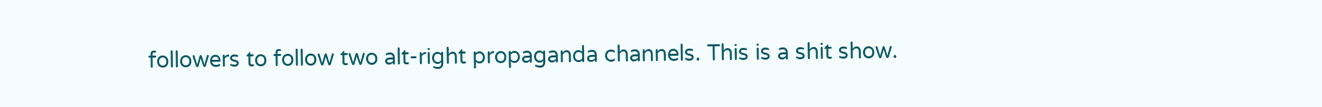followers to follow two alt-right propaganda channels. This is a shit show.